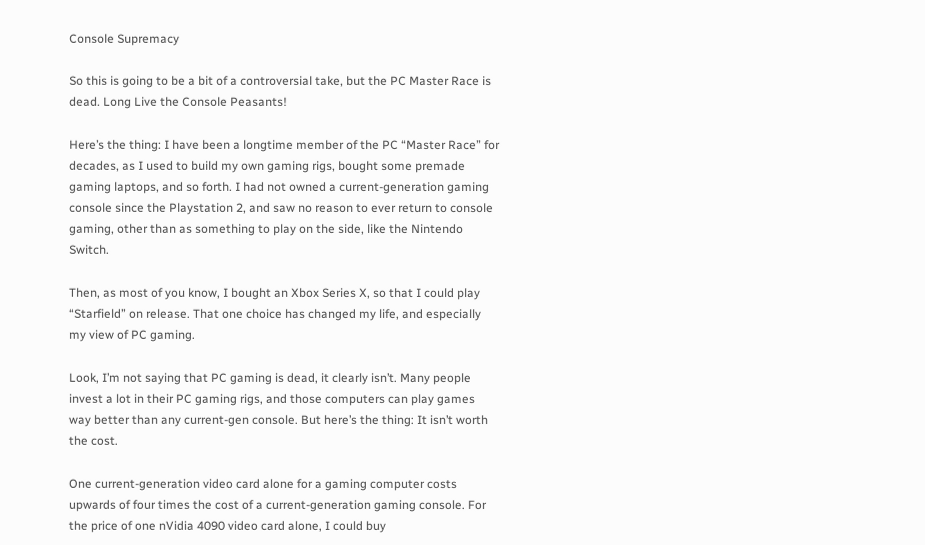Console Supremacy

So this is going to be a bit of a controversial take, but the PC Master Race is dead. Long Live the Console Peasants!

Here’s the thing: I have been a longtime member of the PC “Master Race” for decades, as I used to build my own gaming rigs, bought some premade gaming laptops, and so forth. I had not owned a current-generation gaming console since the Playstation 2, and saw no reason to ever return to console gaming, other than as something to play on the side, like the Nintendo Switch.

Then, as most of you know, I bought an Xbox Series X, so that I could play “Starfield” on release. That one choice has changed my life, and especially my view of PC gaming.

Look, I’m not saying that PC gaming is dead, it clearly isn’t. Many people invest a lot in their PC gaming rigs, and those computers can play games way better than any current-gen console. But here’s the thing: It isn’t worth the cost.

One current-generation video card alone for a gaming computer costs upwards of four times the cost of a current-generation gaming console. For the price of one nVidia 4090 video card alone, I could buy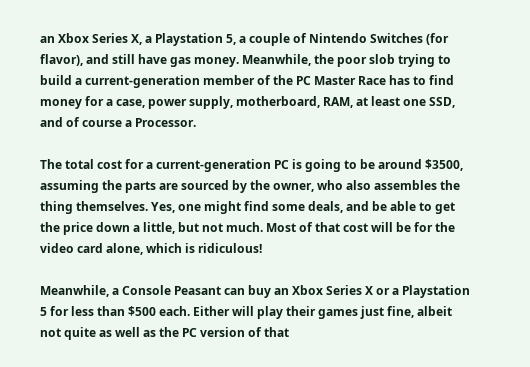an Xbox Series X, a Playstation 5, a couple of Nintendo Switches (for flavor), and still have gas money. Meanwhile, the poor slob trying to build a current-generation member of the PC Master Race has to find money for a case, power supply, motherboard, RAM, at least one SSD, and of course a Processor.

The total cost for a current-generation PC is going to be around $3500, assuming the parts are sourced by the owner, who also assembles the thing themselves. Yes, one might find some deals, and be able to get the price down a little, but not much. Most of that cost will be for the video card alone, which is ridiculous!

Meanwhile, a Console Peasant can buy an Xbox Series X or a Playstation 5 for less than $500 each. Either will play their games just fine, albeit not quite as well as the PC version of that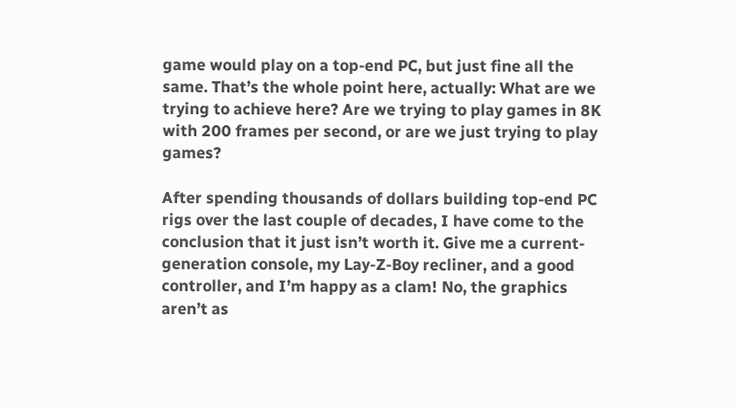game would play on a top-end PC, but just fine all the same. That’s the whole point here, actually: What are we trying to achieve here? Are we trying to play games in 8K with 200 frames per second, or are we just trying to play games?

After spending thousands of dollars building top-end PC rigs over the last couple of decades, I have come to the conclusion that it just isn’t worth it. Give me a current-generation console, my Lay-Z-Boy recliner, and a good controller, and I’m happy as a clam! No, the graphics aren’t as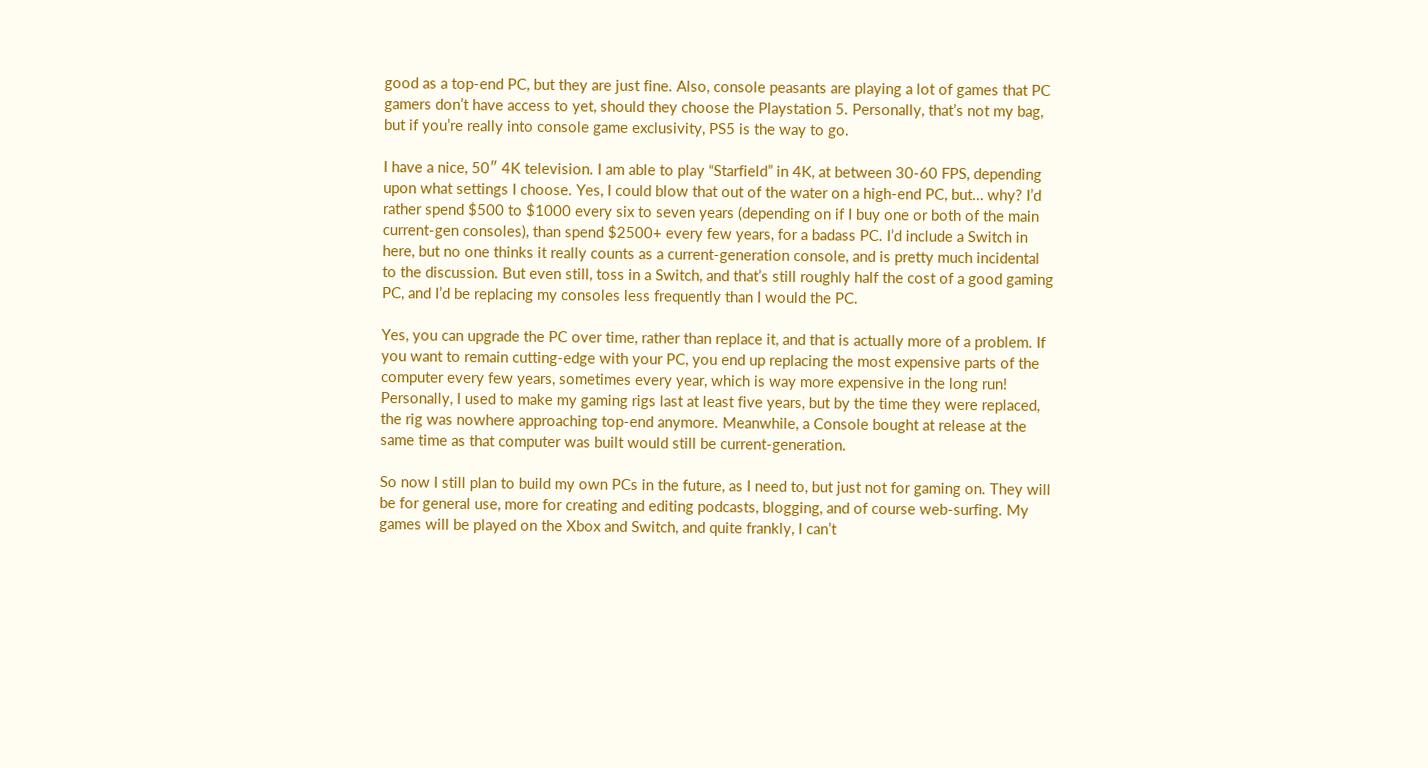good as a top-end PC, but they are just fine. Also, console peasants are playing a lot of games that PC gamers don’t have access to yet, should they choose the Playstation 5. Personally, that’s not my bag, but if you’re really into console game exclusivity, PS5 is the way to go.

I have a nice, 50″ 4K television. I am able to play “Starfield” in 4K, at between 30-60 FPS, depending upon what settings I choose. Yes, I could blow that out of the water on a high-end PC, but… why? I’d rather spend $500 to $1000 every six to seven years (depending on if I buy one or both of the main current-gen consoles), than spend $2500+ every few years, for a badass PC. I’d include a Switch in here, but no one thinks it really counts as a current-generation console, and is pretty much incidental to the discussion. But even still, toss in a Switch, and that’s still roughly half the cost of a good gaming PC, and I’d be replacing my consoles less frequently than I would the PC.

Yes, you can upgrade the PC over time, rather than replace it, and that is actually more of a problem. If you want to remain cutting-edge with your PC, you end up replacing the most expensive parts of the computer every few years, sometimes every year, which is way more expensive in the long run! Personally, I used to make my gaming rigs last at least five years, but by the time they were replaced, the rig was nowhere approaching top-end anymore. Meanwhile, a Console bought at release at the same time as that computer was built would still be current-generation.

So now I still plan to build my own PCs in the future, as I need to, but just not for gaming on. They will be for general use, more for creating and editing podcasts, blogging, and of course web-surfing. My games will be played on the Xbox and Switch, and quite frankly, I can’t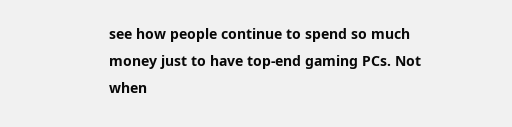see how people continue to spend so much money just to have top-end gaming PCs. Not when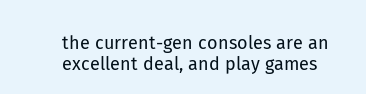the current-gen consoles are an excellent deal, and play games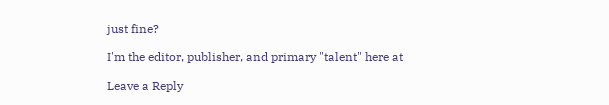just fine?

I'm the editor, publisher, and primary "talent" here at

Leave a Reply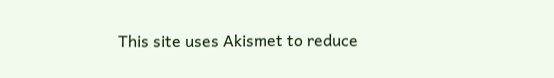This site uses Akismet to reduce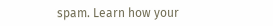spam. Learn how your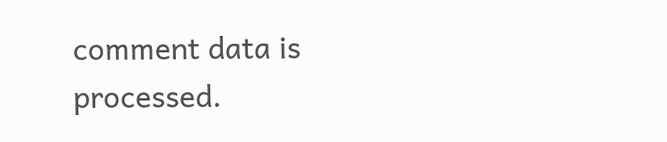comment data is processed.